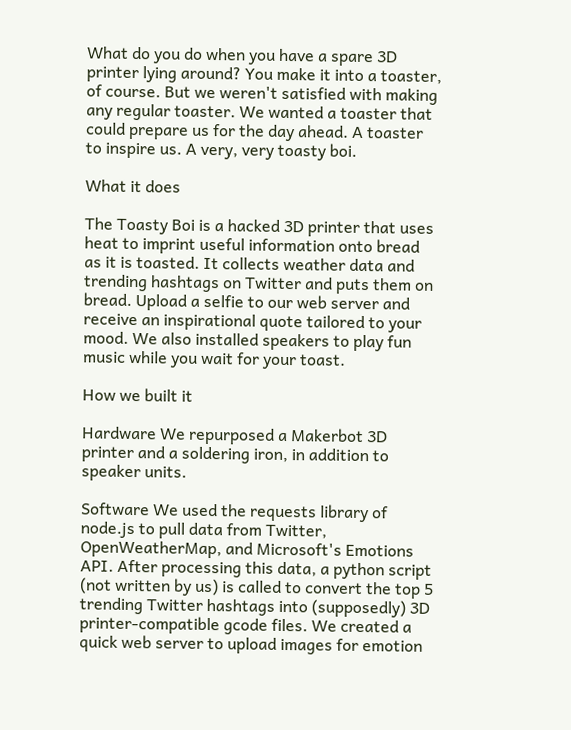What do you do when you have a spare 3D printer lying around? You make it into a toaster, of course. But we weren't satisfied with making any regular toaster. We wanted a toaster that could prepare us for the day ahead. A toaster to inspire us. A very, very toasty boi.

What it does

The Toasty Boi is a hacked 3D printer that uses heat to imprint useful information onto bread as it is toasted. It collects weather data and trending hashtags on Twitter and puts them on bread. Upload a selfie to our web server and receive an inspirational quote tailored to your mood. We also installed speakers to play fun music while you wait for your toast.

How we built it

Hardware We repurposed a Makerbot 3D printer and a soldering iron, in addition to speaker units.

Software We used the requests library of node.js to pull data from Twitter, OpenWeatherMap, and Microsoft's Emotions API. After processing this data, a python script (not written by us) is called to convert the top 5 trending Twitter hashtags into (supposedly) 3D printer-compatible gcode files. We created a quick web server to upload images for emotion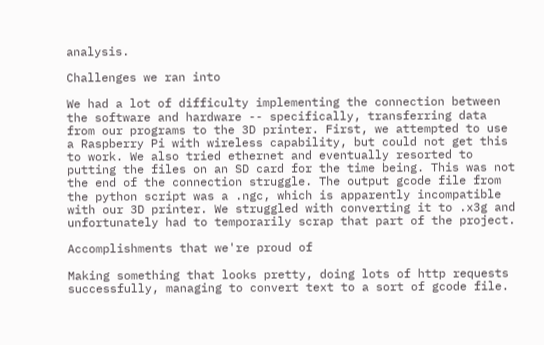analysis.

Challenges we ran into

We had a lot of difficulty implementing the connection between the software and hardware -- specifically, transferring data from our programs to the 3D printer. First, we attempted to use a Raspberry Pi with wireless capability, but could not get this to work. We also tried ethernet and eventually resorted to putting the files on an SD card for the time being. This was not the end of the connection struggle. The output gcode file from the python script was a .ngc, which is apparently incompatible with our 3D printer. We struggled with converting it to .x3g and unfortunately had to temporarily scrap that part of the project.

Accomplishments that we're proud of

Making something that looks pretty, doing lots of http requests successfully, managing to convert text to a sort of gcode file.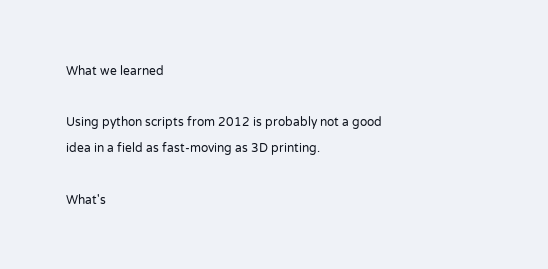What we learned

Using python scripts from 2012 is probably not a good idea in a field as fast-moving as 3D printing.

What's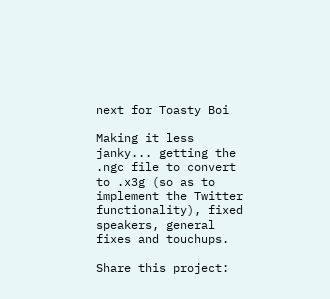next for Toasty Boi

Making it less janky... getting the .ngc file to convert to .x3g (so as to implement the Twitter functionality), fixed speakers, general fixes and touchups.

Share this project: